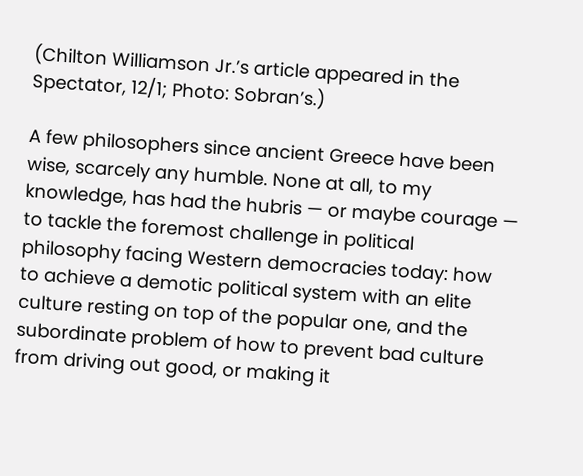(Chilton Williamson Jr.’s article appeared in the Spectator, 12/1; Photo: Sobran’s.)

A few philosophers since ancient Greece have been wise, scarcely any humble. None at all, to my knowledge, has had the hubris — or maybe courage — to tackle the foremost challenge in political philosophy facing Western democracies today: how to achieve a demotic political system with an elite culture resting on top of the popular one, and the subordinate problem of how to prevent bad culture from driving out good, or making it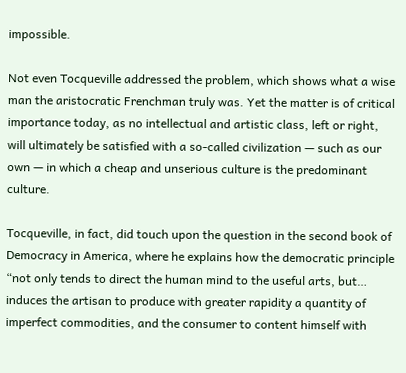impossible.

Not even Tocqueville addressed the problem, which shows what a wise man the aristocratic Frenchman truly was. Yet the matter is of critical importance today, as no intellectual and artistic class, left or right, will ultimately be satisfied with a so-called civilization — such as our own — in which a cheap and unserious culture is the predominant culture.

Tocqueville, in fact, did touch upon the question in the second book of Democracy in America, where he explains how the democratic principle “not only tends to direct the human mind to the useful arts, but… induces the artisan to produce with greater rapidity a quantity of imperfect commodities, and the consumer to content himself with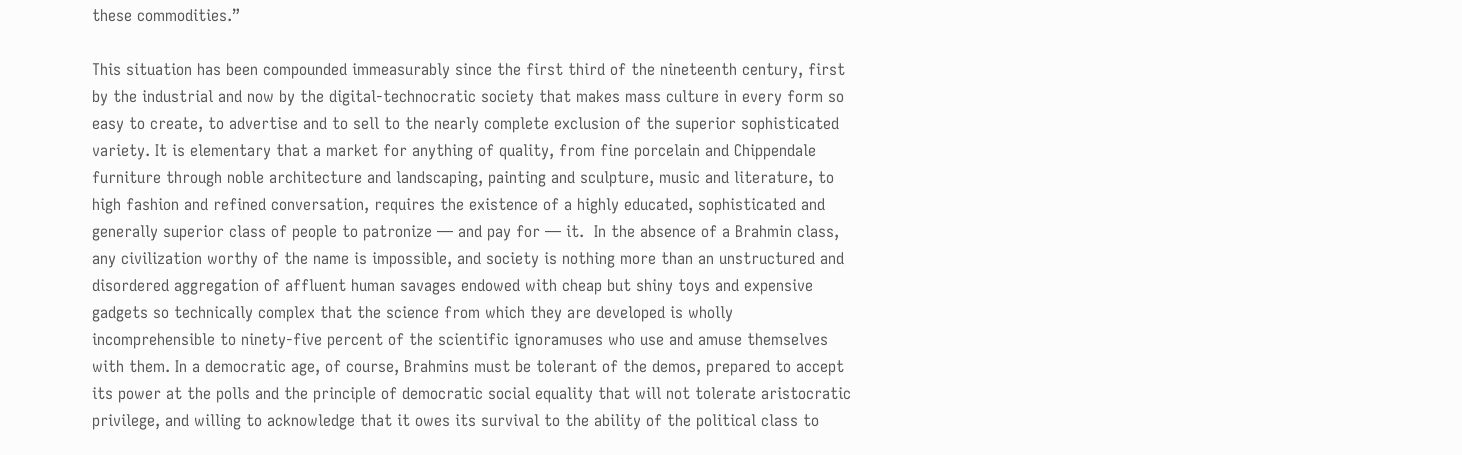these commodities.”

This situation has been compounded immeasurably since the first third of the nineteenth century, first by the industrial and now by the digital-technocratic society that makes mass culture in every form so easy to create, to advertise and to sell to the nearly complete exclusion of the superior sophisticated variety. It is elementary that a market for anything of quality, from fine porcelain and Chippendale furniture through noble architecture and landscaping, painting and sculpture, music and literature, to high fashion and refined conversation, requires the existence of a highly educated, sophisticated and generally superior class of people to patronize — and pay for — it.  In the absence of a Brahmin class, any civilization worthy of the name is impossible, and society is nothing more than an unstructured and disordered aggregation of affluent human savages endowed with cheap but shiny toys and expensive gadgets so technically complex that the science from which they are developed is wholly incomprehensible to ninety-five percent of the scientific ignoramuses who use and amuse themselves with them. In a democratic age, of course, Brahmins must be tolerant of the demos, prepared to accept its power at the polls and the principle of democratic social equality that will not tolerate aristocratic privilege, and willing to acknowledge that it owes its survival to the ability of the political class to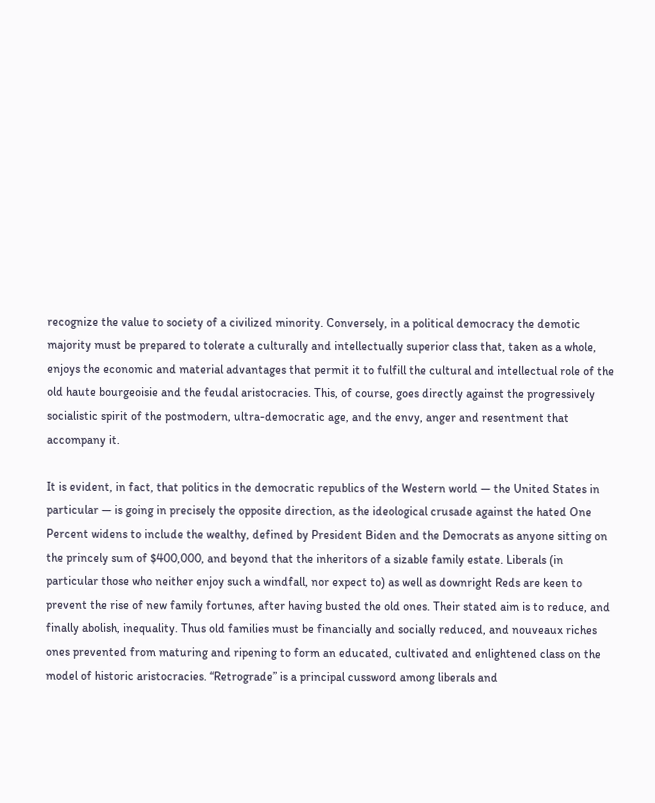recognize the value to society of a civilized minority. Conversely, in a political democracy the demotic majority must be prepared to tolerate a culturally and intellectually superior class that, taken as a whole, enjoys the economic and material advantages that permit it to fulfill the cultural and intellectual role of the old haute bourgeoisie and the feudal aristocracies. This, of course, goes directly against the progressively socialistic spirit of the postmodern, ultra-democratic age, and the envy, anger and resentment that accompany it.

It is evident, in fact, that politics in the democratic republics of the Western world — the United States in particular — is going in precisely the opposite direction, as the ideological crusade against the hated One Percent widens to include the wealthy, defined by President Biden and the Democrats as anyone sitting on the princely sum of $400,000, and beyond that the inheritors of a sizable family estate. Liberals (in particular those who neither enjoy such a windfall, nor expect to) as well as downright Reds are keen to prevent the rise of new family fortunes, after having busted the old ones. Their stated aim is to reduce, and finally abolish, inequality. Thus old families must be financially and socially reduced, and nouveaux riches ones prevented from maturing and ripening to form an educated, cultivated and enlightened class on the model of historic aristocracies. “Retrograde” is a principal cussword among liberals and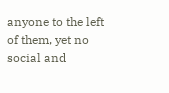anyone to the left of them, yet no social and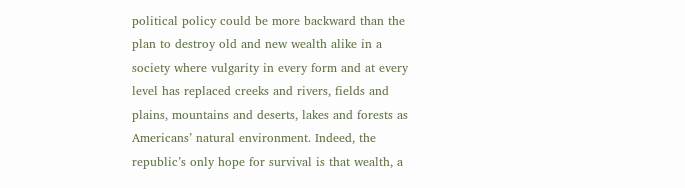political policy could be more backward than the plan to destroy old and new wealth alike in a society where vulgarity in every form and at every level has replaced creeks and rivers, fields and plains, mountains and deserts, lakes and forests as Americans’ natural environment. Indeed, the republic’s only hope for survival is that wealth, a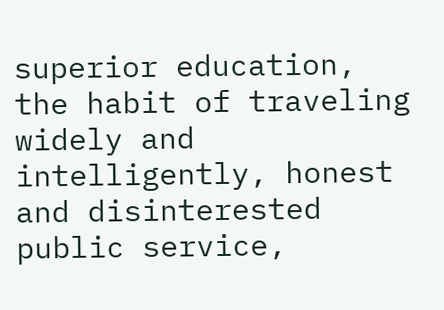superior education, the habit of traveling widely and intelligently, honest and disinterested public service,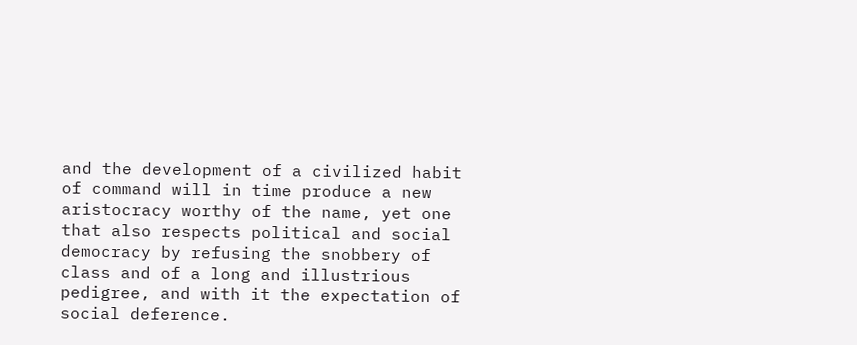and the development of a civilized habit of command will in time produce a new aristocracy worthy of the name, yet one that also respects political and social democracy by refusing the snobbery of class and of a long and illustrious pedigree, and with it the expectation of social deference.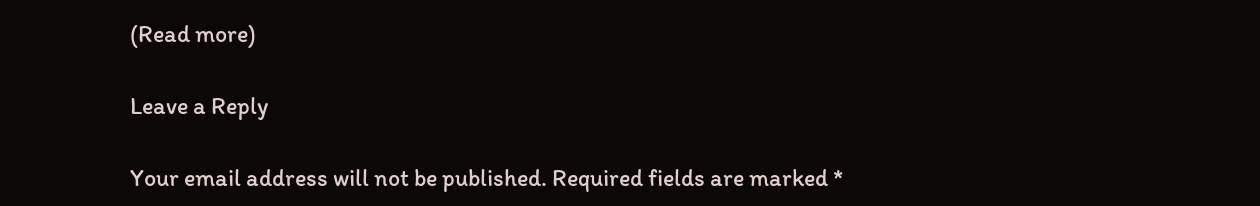(Read more)

Leave a Reply

Your email address will not be published. Required fields are marked *